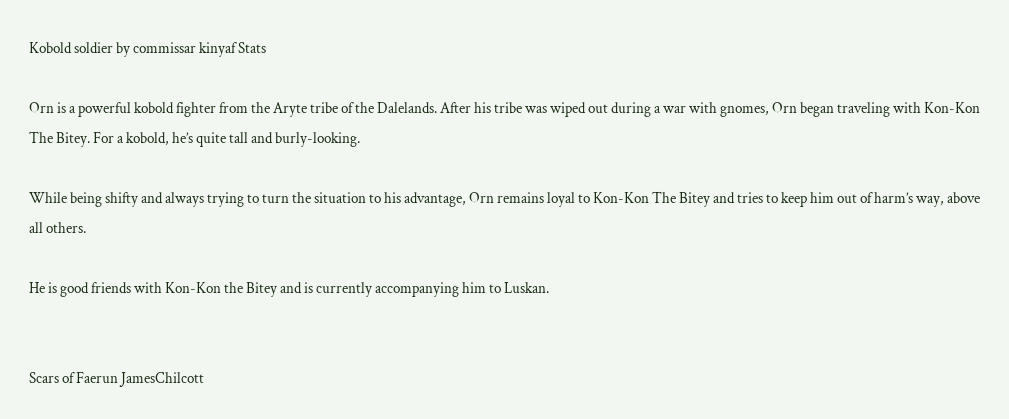Kobold soldier by commissar kinyaf Stats

Orn is a powerful kobold fighter from the Aryte tribe of the Dalelands. After his tribe was wiped out during a war with gnomes, Orn began traveling with Kon-Kon The Bitey. For a kobold, he’s quite tall and burly-looking.

While being shifty and always trying to turn the situation to his advantage, Orn remains loyal to Kon-Kon The Bitey and tries to keep him out of harm’s way, above all others.

He is good friends with Kon-Kon the Bitey and is currently accompanying him to Luskan.


Scars of Faerun JamesChilcott